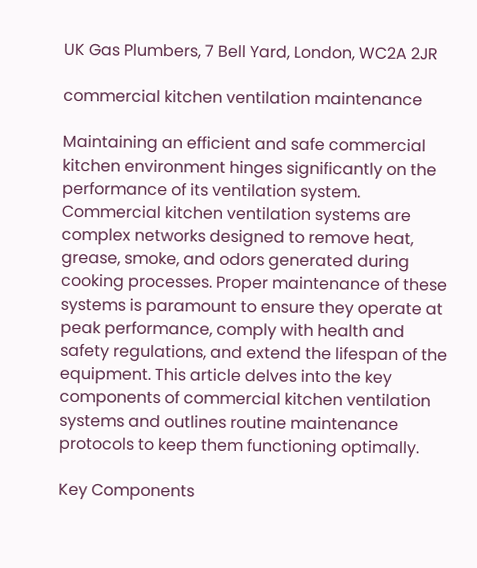UK Gas Plumbers, 7 Bell Yard, London, WC2A 2JR

commercial kitchen ventilation maintenance

Maintaining an efficient and safe commercial kitchen environment hinges significantly on the performance of its ventilation system. Commercial kitchen ventilation systems are complex networks designed to remove heat, grease, smoke, and odors generated during cooking processes. Proper maintenance of these systems is paramount to ensure they operate at peak performance, comply with health and safety regulations, and extend the lifespan of the equipment. This article delves into the key components of commercial kitchen ventilation systems and outlines routine maintenance protocols to keep them functioning optimally.

Key Components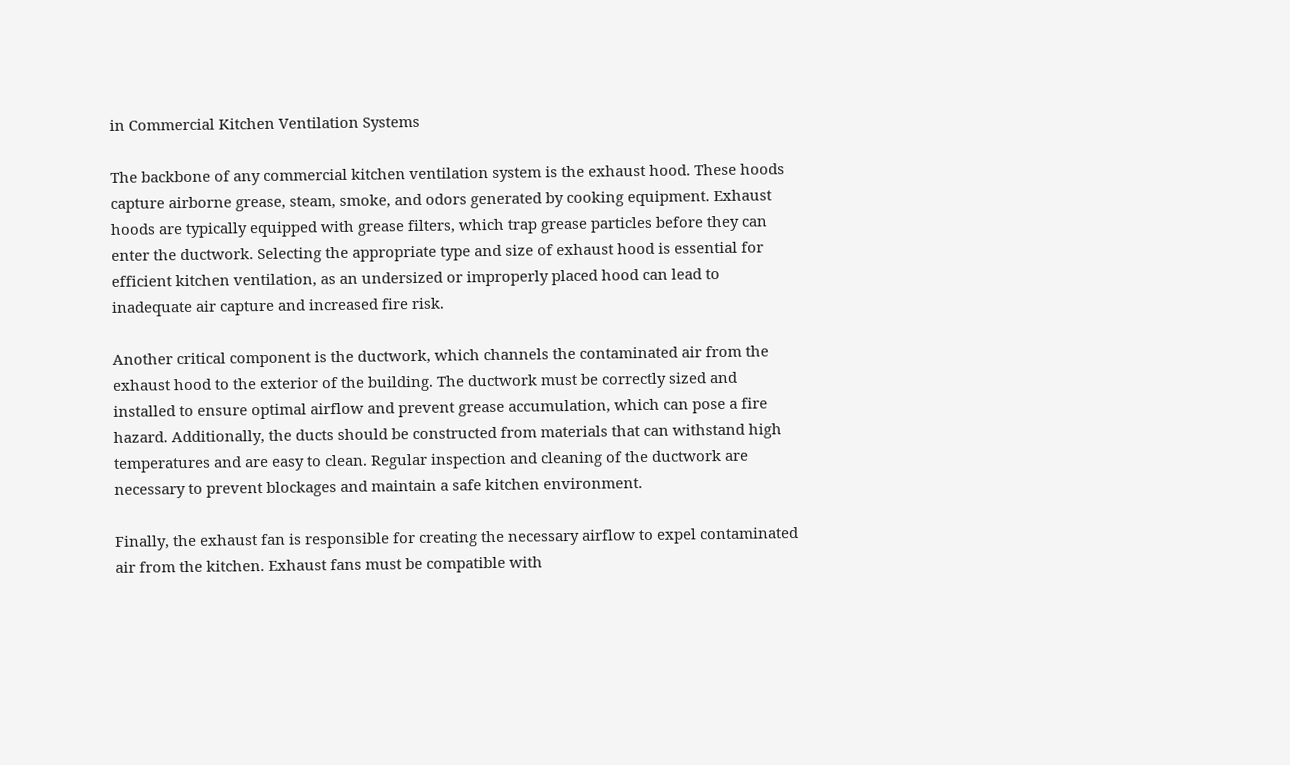in Commercial Kitchen Ventilation Systems

The backbone of any commercial kitchen ventilation system is the exhaust hood. These hoods capture airborne grease, steam, smoke, and odors generated by cooking equipment. Exhaust hoods are typically equipped with grease filters, which trap grease particles before they can enter the ductwork. Selecting the appropriate type and size of exhaust hood is essential for efficient kitchen ventilation, as an undersized or improperly placed hood can lead to inadequate air capture and increased fire risk.

Another critical component is the ductwork, which channels the contaminated air from the exhaust hood to the exterior of the building. The ductwork must be correctly sized and installed to ensure optimal airflow and prevent grease accumulation, which can pose a fire hazard. Additionally, the ducts should be constructed from materials that can withstand high temperatures and are easy to clean. Regular inspection and cleaning of the ductwork are necessary to prevent blockages and maintain a safe kitchen environment.

Finally, the exhaust fan is responsible for creating the necessary airflow to expel contaminated air from the kitchen. Exhaust fans must be compatible with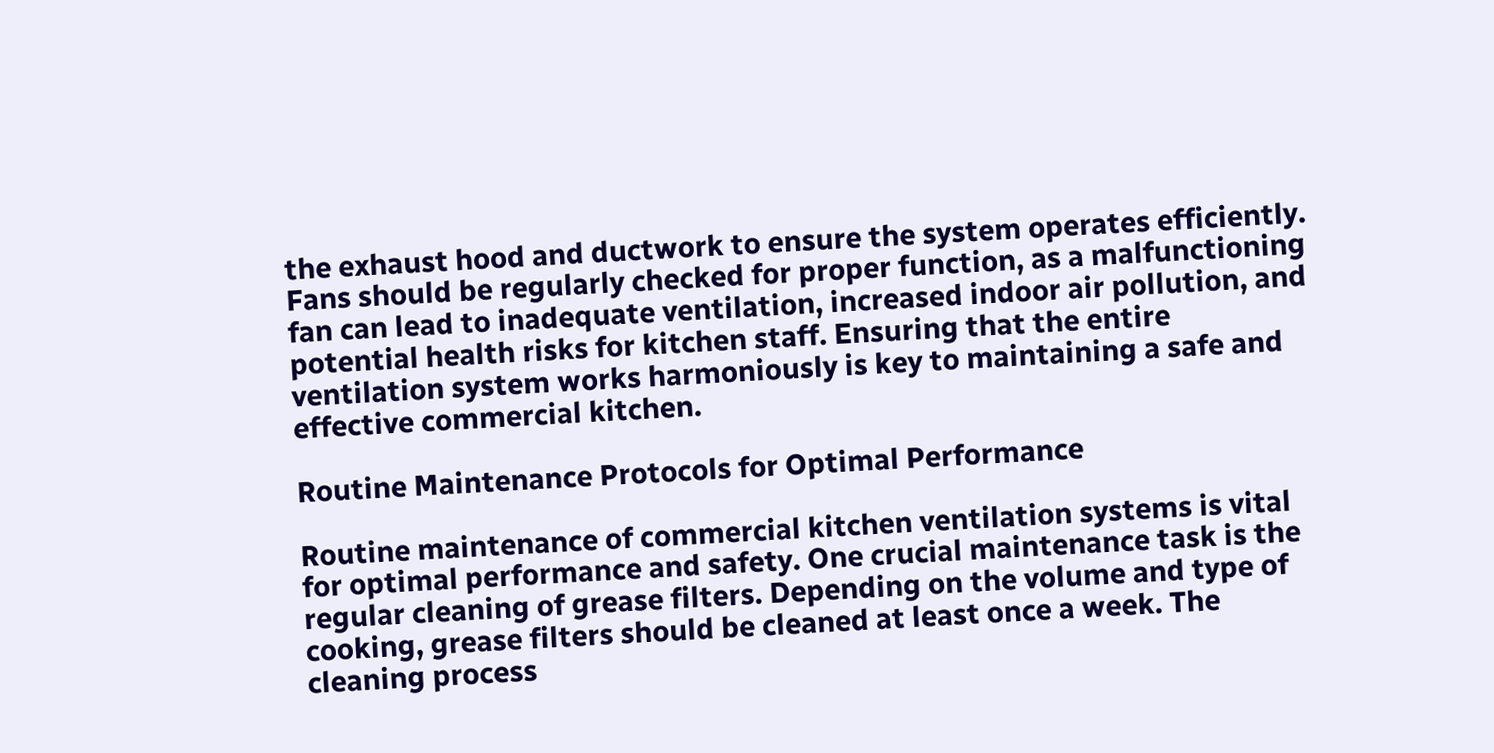the exhaust hood and ductwork to ensure the system operates efficiently. Fans should be regularly checked for proper function, as a malfunctioning fan can lead to inadequate ventilation, increased indoor air pollution, and potential health risks for kitchen staff. Ensuring that the entire ventilation system works harmoniously is key to maintaining a safe and effective commercial kitchen.

Routine Maintenance Protocols for Optimal Performance

Routine maintenance of commercial kitchen ventilation systems is vital for optimal performance and safety. One crucial maintenance task is the regular cleaning of grease filters. Depending on the volume and type of cooking, grease filters should be cleaned at least once a week. The cleaning process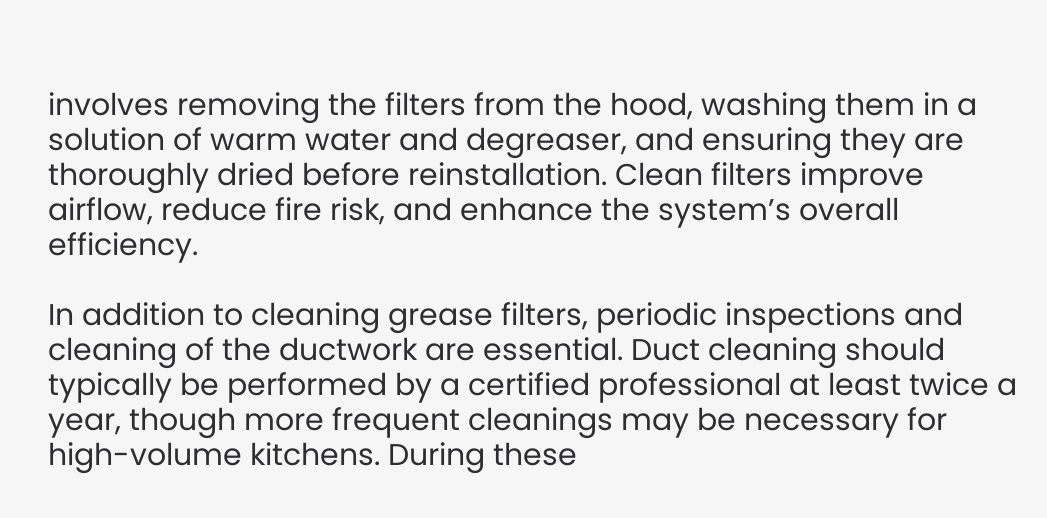involves removing the filters from the hood, washing them in a solution of warm water and degreaser, and ensuring they are thoroughly dried before reinstallation. Clean filters improve airflow, reduce fire risk, and enhance the system’s overall efficiency.

In addition to cleaning grease filters, periodic inspections and cleaning of the ductwork are essential. Duct cleaning should typically be performed by a certified professional at least twice a year, though more frequent cleanings may be necessary for high-volume kitchens. During these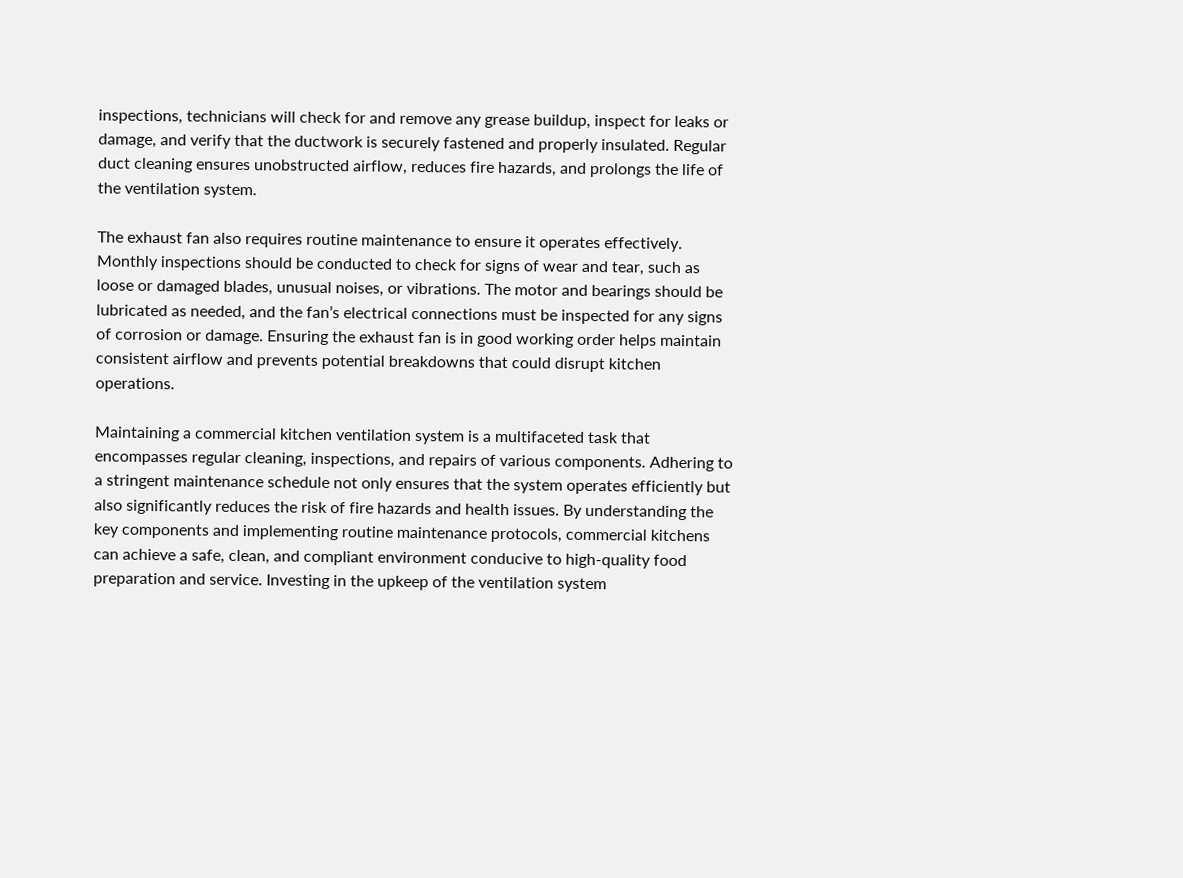inspections, technicians will check for and remove any grease buildup, inspect for leaks or damage, and verify that the ductwork is securely fastened and properly insulated. Regular duct cleaning ensures unobstructed airflow, reduces fire hazards, and prolongs the life of the ventilation system.

The exhaust fan also requires routine maintenance to ensure it operates effectively. Monthly inspections should be conducted to check for signs of wear and tear, such as loose or damaged blades, unusual noises, or vibrations. The motor and bearings should be lubricated as needed, and the fan’s electrical connections must be inspected for any signs of corrosion or damage. Ensuring the exhaust fan is in good working order helps maintain consistent airflow and prevents potential breakdowns that could disrupt kitchen operations.

Maintaining a commercial kitchen ventilation system is a multifaceted task that encompasses regular cleaning, inspections, and repairs of various components. Adhering to a stringent maintenance schedule not only ensures that the system operates efficiently but also significantly reduces the risk of fire hazards and health issues. By understanding the key components and implementing routine maintenance protocols, commercial kitchens can achieve a safe, clean, and compliant environment conducive to high-quality food preparation and service. Investing in the upkeep of the ventilation system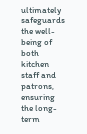ultimately safeguards the well-being of both kitchen staff and patrons, ensuring the long-term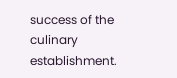success of the culinary establishment.